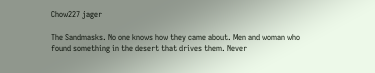Chow227 jager

The Sandmasks. No one knows how they came about. Men and woman who found something in the desert that drives them. Never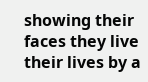showing their faces they live their lives by a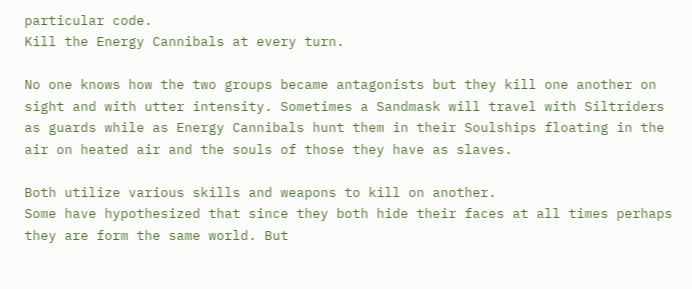particular code.
Kill the Energy Cannibals at every turn.

No one knows how the two groups became antagonists but they kill one another on sight and with utter intensity. Sometimes a Sandmask will travel with Siltriders as guards while as Energy Cannibals hunt them in their Soulships floating in the air on heated air and the souls of those they have as slaves.

Both utilize various skills and weapons to kill on another.
Some have hypothesized that since they both hide their faces at all times perhaps they are form the same world. But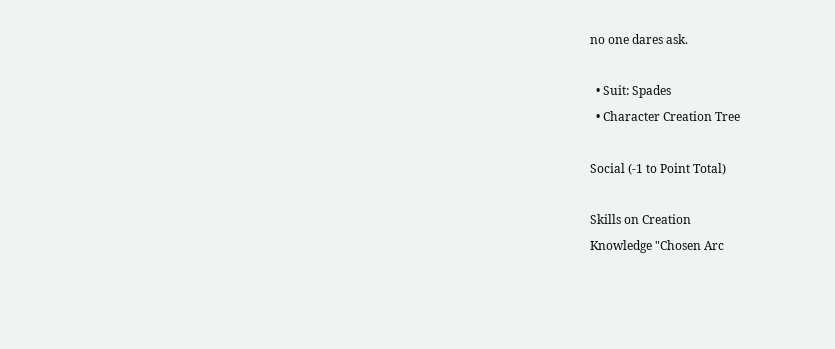no one dares ask.

  • Suit: Spades
  • Character Creation Tree

Social (-1 to Point Total)

Skills on Creation
Knowledge "Chosen Arc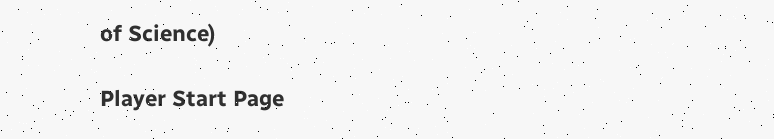of Science)

Player Start Page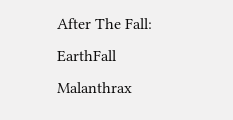After The Fall: EarthFall Malanthrax